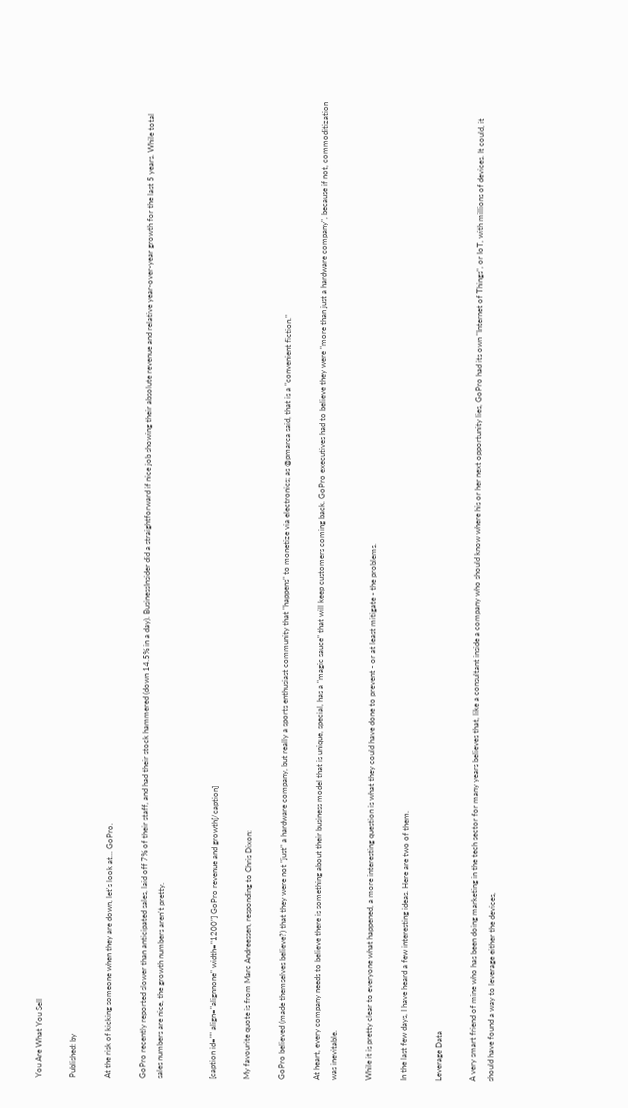You Are What You Sell

Published: by

At the risk of kicking someone when they are down, let's look at... GoPro.

GoPro recently reported slower than anticipated sales, laid off 7% of their staff, and had their stock hammered (down 14.5% in a day). BusinessInsider did a straightforward if nice job showing their absolute revenue and relative year-over-year growth for the last 5 years. While total sales numbers are nice, the growth numbers aren't pretty.


[caption id="" align="alignnone" width="1200"] GoPro revenue and growth[/caption]

My favourite quote is from Marc Andreessen, responding to Chris Dixon:

GoPro believed (made themselves believe?) that they were not "just" a hardware company, but really a sports enthusiast community that "happens" to monetize via electronics; as @pmarca said, that is a "convenient fiction."

At heart, every company needs to believe there is something about their business model that is unique, special, has a "magic sauce" that will keep customers coming back. GoPro executives had to believe they were "more than just a hardware company", because if not, commoditization was inevitable.

While it is pretty clear to everyone what happened, a more interesting question is what they could have done to prevent - or at least mitigate - the problems.

In the last few days, I have heard a few interesting ideas. Here are two of them.

Leverage Data

A very smart friend of mine who has been doing marketing in the tech sector for many years believes that, like a consultant inside a company who should know where his or her next opportunity lies, GoPro had its own "Internet of Things", or IoT, with millions of devices. It could, it should have found a way to leverage either the devices,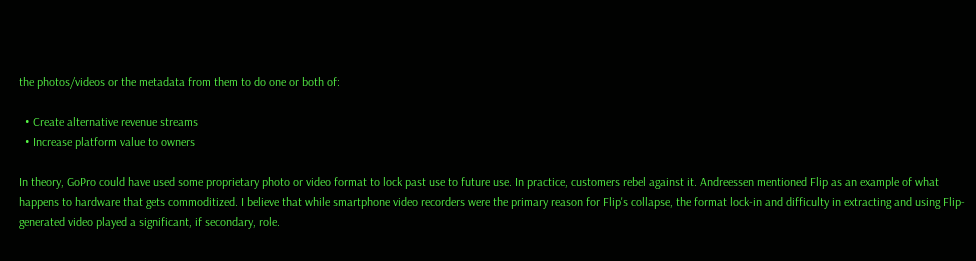the photos/videos or the metadata from them to do one or both of:

  • Create alternative revenue streams
  • Increase platform value to owners

In theory, GoPro could have used some proprietary photo or video format to lock past use to future use. In practice, customers rebel against it. Andreessen mentioned Flip as an example of what happens to hardware that gets commoditized. I believe that while smartphone video recorders were the primary reason for Flip's collapse, the format lock-in and difficulty in extracting and using Flip-generated video played a significant, if secondary, role.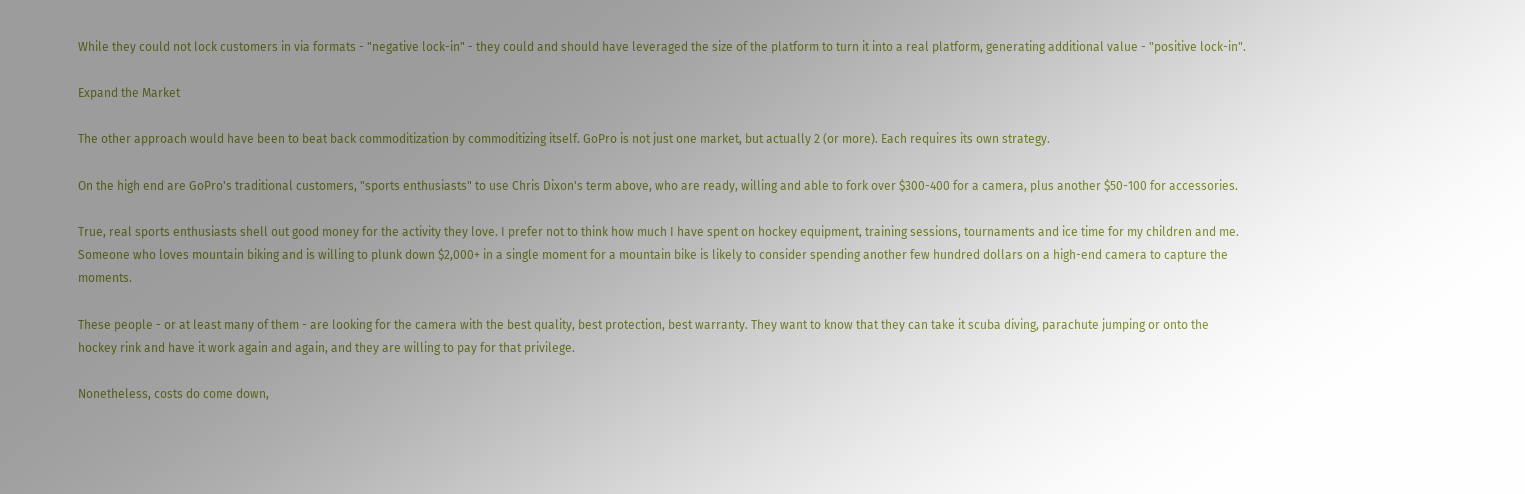While they could not lock customers in via formats - "negative lock-in" - they could and should have leveraged the size of the platform to turn it into a real platform, generating additional value - "positive lock-in".

Expand the Market

The other approach would have been to beat back commoditization by commoditizing itself. GoPro is not just one market, but actually 2 (or more). Each requires its own strategy.

On the high end are GoPro's traditional customers, "sports enthusiasts" to use Chris Dixon's term above, who are ready, willing and able to fork over $300-400 for a camera, plus another $50-100 for accessories.

True, real sports enthusiasts shell out good money for the activity they love. I prefer not to think how much I have spent on hockey equipment, training sessions, tournaments and ice time for my children and me. Someone who loves mountain biking and is willing to plunk down $2,000+ in a single moment for a mountain bike is likely to consider spending another few hundred dollars on a high-end camera to capture the moments.

These people - or at least many of them - are looking for the camera with the best quality, best protection, best warranty. They want to know that they can take it scuba diving, parachute jumping or onto the hockey rink and have it work again and again, and they are willing to pay for that privilege.

Nonetheless, costs do come down,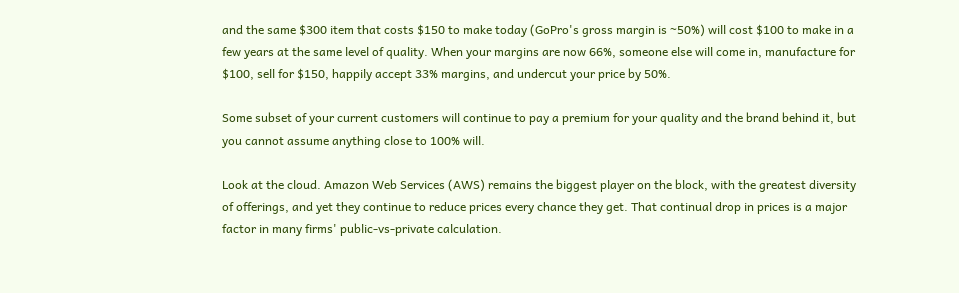and the same $300 item that costs $150 to make today (GoPro's gross margin is ~50%) will cost $100 to make in a few years at the same level of quality. When your margins are now 66%, someone else will come in, manufacture for $100, sell for $150, happily accept 33% margins, and undercut your price by 50%.

Some subset of your current customers will continue to pay a premium for your quality and the brand behind it, but you cannot assume anything close to 100% will.

Look at the cloud. Amazon Web Services (AWS) remains the biggest player on the block, with the greatest diversity of offerings, and yet they continue to reduce prices every chance they get. That continual drop in prices is a major factor in many firms' public-vs-private calculation.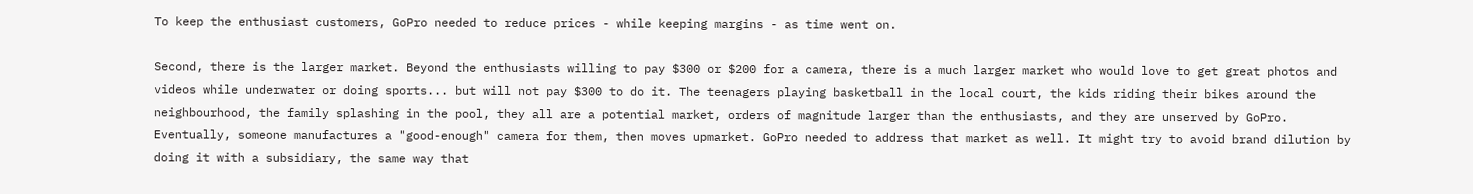To keep the enthusiast customers, GoPro needed to reduce prices - while keeping margins - as time went on.

Second, there is the larger market. Beyond the enthusiasts willing to pay $300 or $200 for a camera, there is a much larger market who would love to get great photos and videos while underwater or doing sports... but will not pay $300 to do it. The teenagers playing basketball in the local court, the kids riding their bikes around the neighbourhood, the family splashing in the pool, they all are a potential market, orders of magnitude larger than the enthusiasts, and they are unserved by GoPro. Eventually, someone manufactures a "good-enough" camera for them, then moves upmarket. GoPro needed to address that market as well. It might try to avoid brand dilution by doing it with a subsidiary, the same way that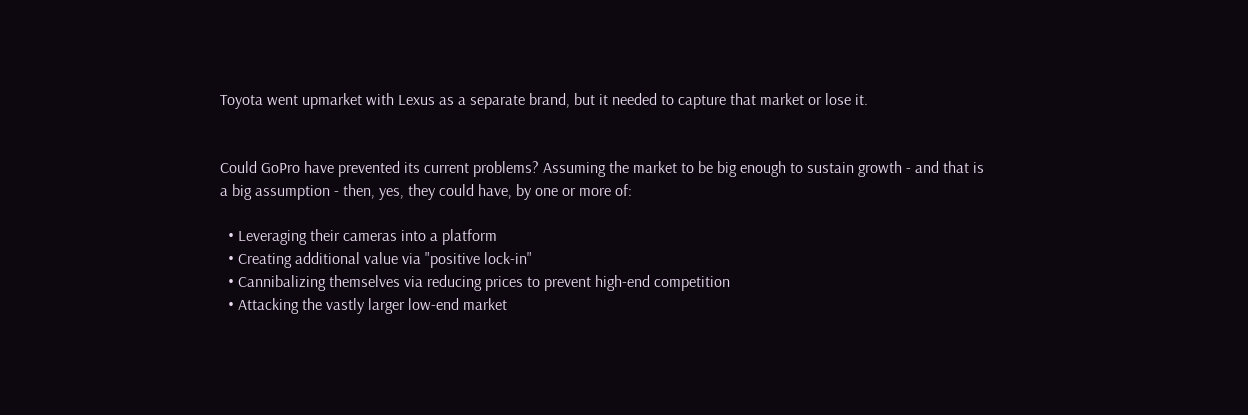Toyota went upmarket with Lexus as a separate brand, but it needed to capture that market or lose it.


Could GoPro have prevented its current problems? Assuming the market to be big enough to sustain growth - and that is a big assumption - then, yes, they could have, by one or more of:

  • Leveraging their cameras into a platform
  • Creating additional value via "positive lock-in"
  • Cannibalizing themselves via reducing prices to prevent high-end competition
  • Attacking the vastly larger low-end market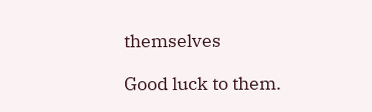themselves

Good luck to them.